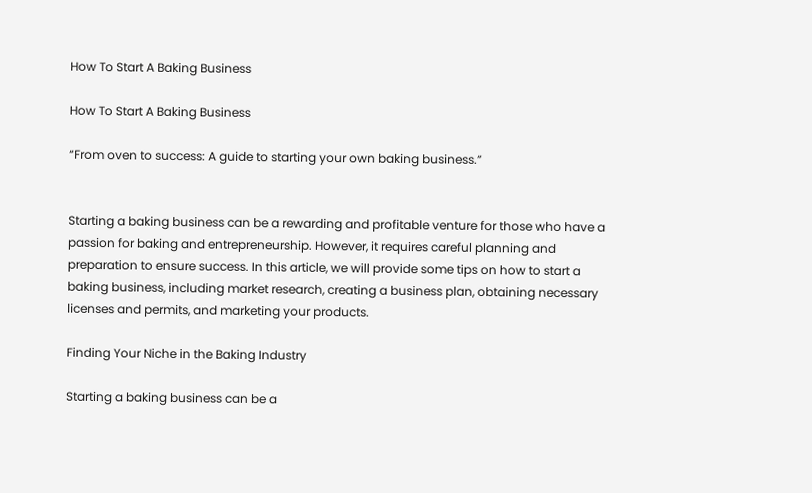How To Start A Baking Business

How To Start A Baking Business

“From oven to success: A guide to starting your own baking business.”


Starting a baking business can be a rewarding and profitable venture for those who have a passion for baking and entrepreneurship. However, it requires careful planning and preparation to ensure success. In this article, we will provide some tips on how to start a baking business, including market research, creating a business plan, obtaining necessary licenses and permits, and marketing your products.

Finding Your Niche in the Baking Industry

Starting a baking business can be a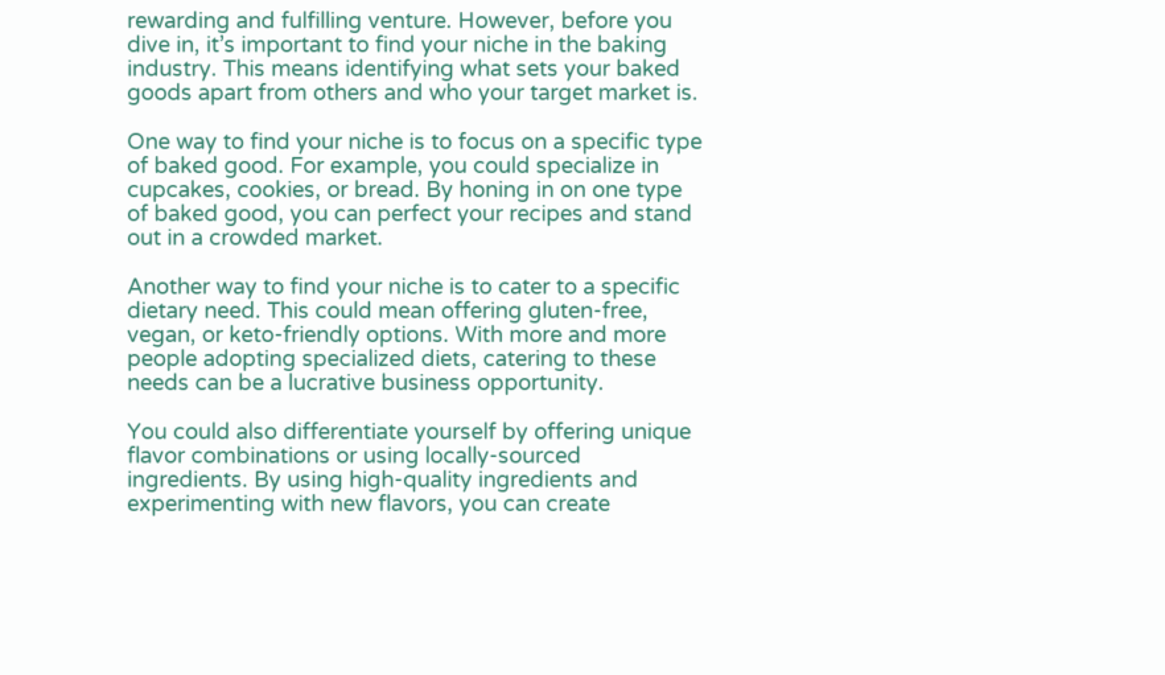rewarding and fulfilling venture. However, before you dive in, it’s important to find your niche in the baking industry. This means identifying what sets your baked goods apart from others and who your target market is.

One way to find your niche is to focus on a specific type of baked good. For example, you could specialize in cupcakes, cookies, or bread. By honing in on one type of baked good, you can perfect your recipes and stand out in a crowded market.

Another way to find your niche is to cater to a specific dietary need. This could mean offering gluten-free, vegan, or keto-friendly options. With more and more people adopting specialized diets, catering to these needs can be a lucrative business opportunity.

You could also differentiate yourself by offering unique flavor combinations or using locally-sourced ingredients. By using high-quality ingredients and experimenting with new flavors, you can create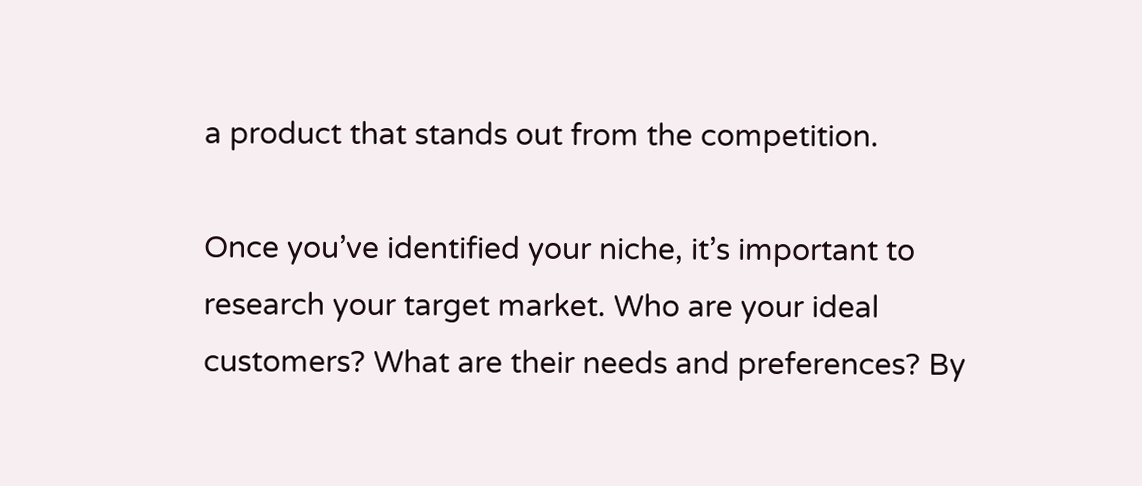a product that stands out from the competition.

Once you’ve identified your niche, it’s important to research your target market. Who are your ideal customers? What are their needs and preferences? By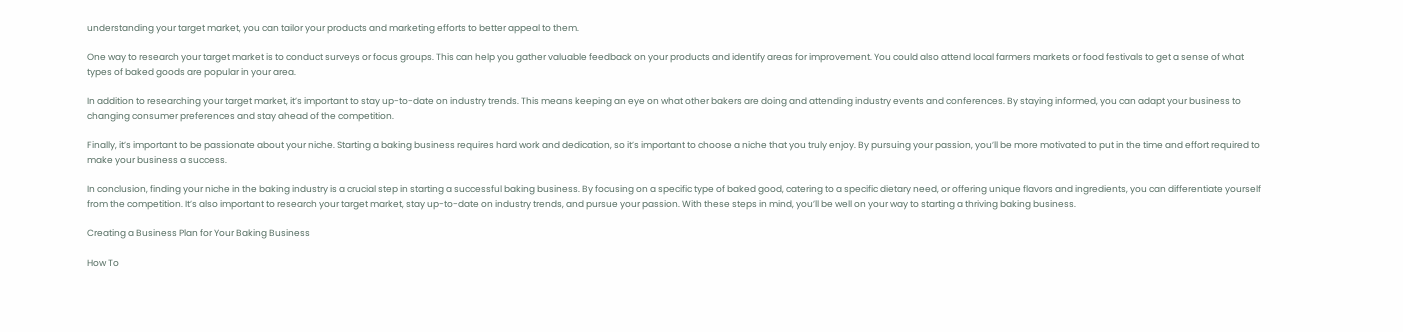understanding your target market, you can tailor your products and marketing efforts to better appeal to them.

One way to research your target market is to conduct surveys or focus groups. This can help you gather valuable feedback on your products and identify areas for improvement. You could also attend local farmers markets or food festivals to get a sense of what types of baked goods are popular in your area.

In addition to researching your target market, it’s important to stay up-to-date on industry trends. This means keeping an eye on what other bakers are doing and attending industry events and conferences. By staying informed, you can adapt your business to changing consumer preferences and stay ahead of the competition.

Finally, it’s important to be passionate about your niche. Starting a baking business requires hard work and dedication, so it’s important to choose a niche that you truly enjoy. By pursuing your passion, you’ll be more motivated to put in the time and effort required to make your business a success.

In conclusion, finding your niche in the baking industry is a crucial step in starting a successful baking business. By focusing on a specific type of baked good, catering to a specific dietary need, or offering unique flavors and ingredients, you can differentiate yourself from the competition. It’s also important to research your target market, stay up-to-date on industry trends, and pursue your passion. With these steps in mind, you’ll be well on your way to starting a thriving baking business.

Creating a Business Plan for Your Baking Business

How To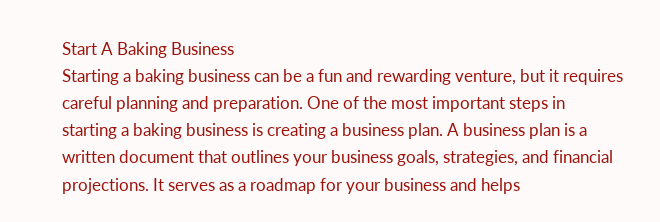Start A Baking Business
Starting a baking business can be a fun and rewarding venture, but it requires careful planning and preparation. One of the most important steps in starting a baking business is creating a business plan. A business plan is a written document that outlines your business goals, strategies, and financial projections. It serves as a roadmap for your business and helps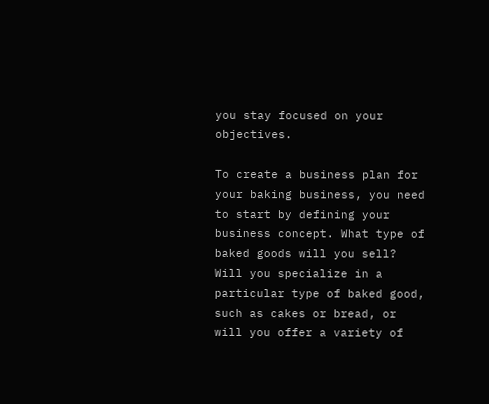you stay focused on your objectives.

To create a business plan for your baking business, you need to start by defining your business concept. What type of baked goods will you sell? Will you specialize in a particular type of baked good, such as cakes or bread, or will you offer a variety of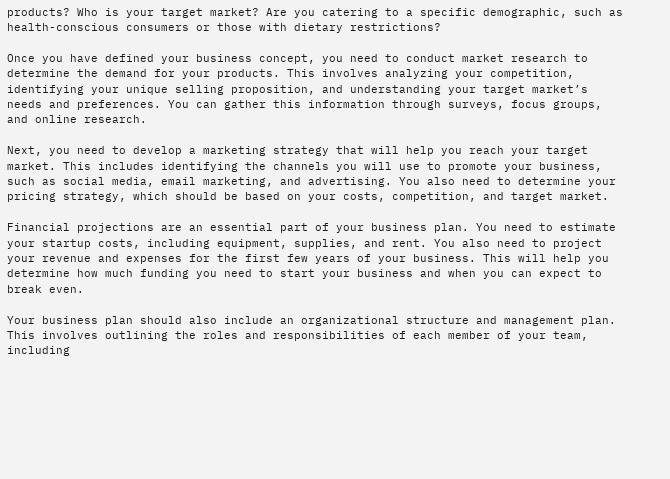products? Who is your target market? Are you catering to a specific demographic, such as health-conscious consumers or those with dietary restrictions?

Once you have defined your business concept, you need to conduct market research to determine the demand for your products. This involves analyzing your competition, identifying your unique selling proposition, and understanding your target market’s needs and preferences. You can gather this information through surveys, focus groups, and online research.

Next, you need to develop a marketing strategy that will help you reach your target market. This includes identifying the channels you will use to promote your business, such as social media, email marketing, and advertising. You also need to determine your pricing strategy, which should be based on your costs, competition, and target market.

Financial projections are an essential part of your business plan. You need to estimate your startup costs, including equipment, supplies, and rent. You also need to project your revenue and expenses for the first few years of your business. This will help you determine how much funding you need to start your business and when you can expect to break even.

Your business plan should also include an organizational structure and management plan. This involves outlining the roles and responsibilities of each member of your team, including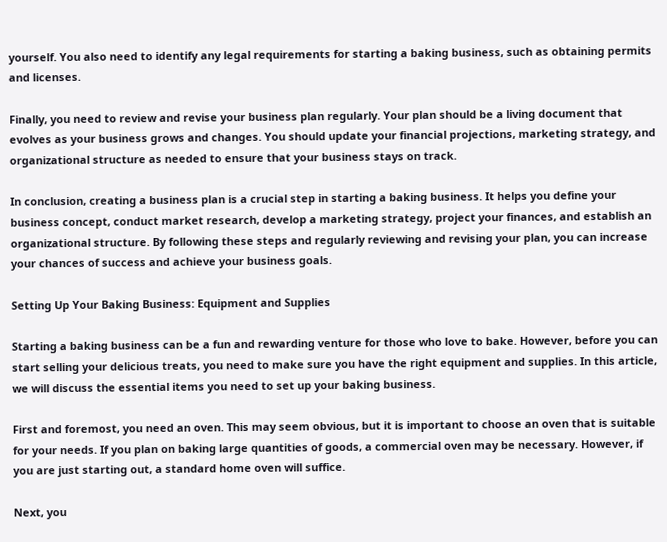yourself. You also need to identify any legal requirements for starting a baking business, such as obtaining permits and licenses.

Finally, you need to review and revise your business plan regularly. Your plan should be a living document that evolves as your business grows and changes. You should update your financial projections, marketing strategy, and organizational structure as needed to ensure that your business stays on track.

In conclusion, creating a business plan is a crucial step in starting a baking business. It helps you define your business concept, conduct market research, develop a marketing strategy, project your finances, and establish an organizational structure. By following these steps and regularly reviewing and revising your plan, you can increase your chances of success and achieve your business goals.

Setting Up Your Baking Business: Equipment and Supplies

Starting a baking business can be a fun and rewarding venture for those who love to bake. However, before you can start selling your delicious treats, you need to make sure you have the right equipment and supplies. In this article, we will discuss the essential items you need to set up your baking business.

First and foremost, you need an oven. This may seem obvious, but it is important to choose an oven that is suitable for your needs. If you plan on baking large quantities of goods, a commercial oven may be necessary. However, if you are just starting out, a standard home oven will suffice.

Next, you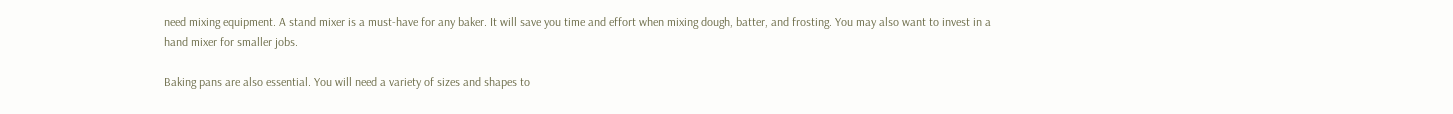need mixing equipment. A stand mixer is a must-have for any baker. It will save you time and effort when mixing dough, batter, and frosting. You may also want to invest in a hand mixer for smaller jobs.

Baking pans are also essential. You will need a variety of sizes and shapes to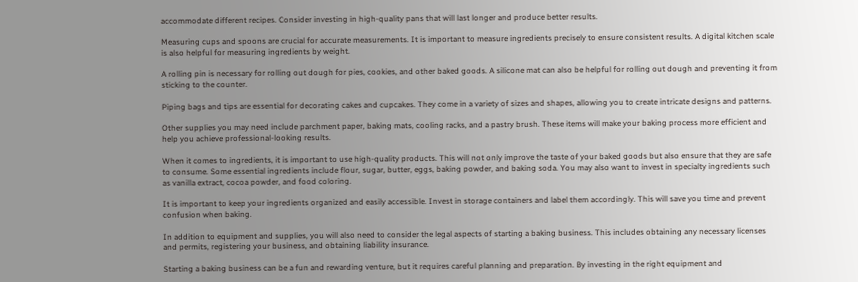accommodate different recipes. Consider investing in high-quality pans that will last longer and produce better results.

Measuring cups and spoons are crucial for accurate measurements. It is important to measure ingredients precisely to ensure consistent results. A digital kitchen scale is also helpful for measuring ingredients by weight.

A rolling pin is necessary for rolling out dough for pies, cookies, and other baked goods. A silicone mat can also be helpful for rolling out dough and preventing it from sticking to the counter.

Piping bags and tips are essential for decorating cakes and cupcakes. They come in a variety of sizes and shapes, allowing you to create intricate designs and patterns.

Other supplies you may need include parchment paper, baking mats, cooling racks, and a pastry brush. These items will make your baking process more efficient and help you achieve professional-looking results.

When it comes to ingredients, it is important to use high-quality products. This will not only improve the taste of your baked goods but also ensure that they are safe to consume. Some essential ingredients include flour, sugar, butter, eggs, baking powder, and baking soda. You may also want to invest in specialty ingredients such as vanilla extract, cocoa powder, and food coloring.

It is important to keep your ingredients organized and easily accessible. Invest in storage containers and label them accordingly. This will save you time and prevent confusion when baking.

In addition to equipment and supplies, you will also need to consider the legal aspects of starting a baking business. This includes obtaining any necessary licenses and permits, registering your business, and obtaining liability insurance.

Starting a baking business can be a fun and rewarding venture, but it requires careful planning and preparation. By investing in the right equipment and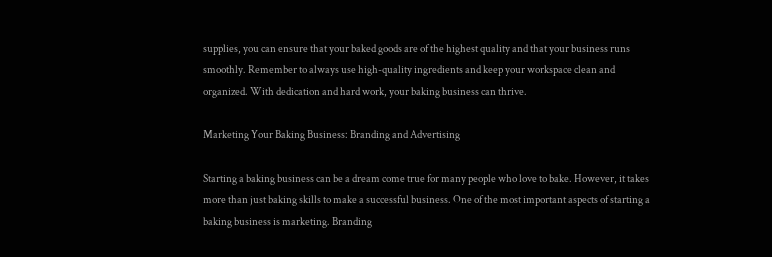supplies, you can ensure that your baked goods are of the highest quality and that your business runs smoothly. Remember to always use high-quality ingredients and keep your workspace clean and organized. With dedication and hard work, your baking business can thrive.

Marketing Your Baking Business: Branding and Advertising

Starting a baking business can be a dream come true for many people who love to bake. However, it takes more than just baking skills to make a successful business. One of the most important aspects of starting a baking business is marketing. Branding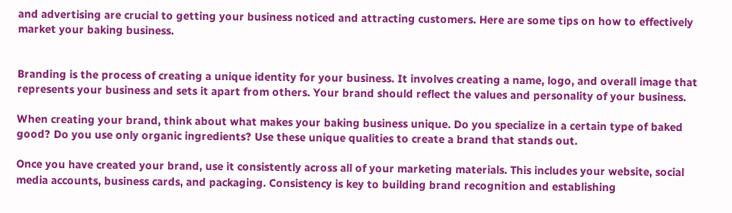and advertising are crucial to getting your business noticed and attracting customers. Here are some tips on how to effectively market your baking business.


Branding is the process of creating a unique identity for your business. It involves creating a name, logo, and overall image that represents your business and sets it apart from others. Your brand should reflect the values and personality of your business.

When creating your brand, think about what makes your baking business unique. Do you specialize in a certain type of baked good? Do you use only organic ingredients? Use these unique qualities to create a brand that stands out.

Once you have created your brand, use it consistently across all of your marketing materials. This includes your website, social media accounts, business cards, and packaging. Consistency is key to building brand recognition and establishing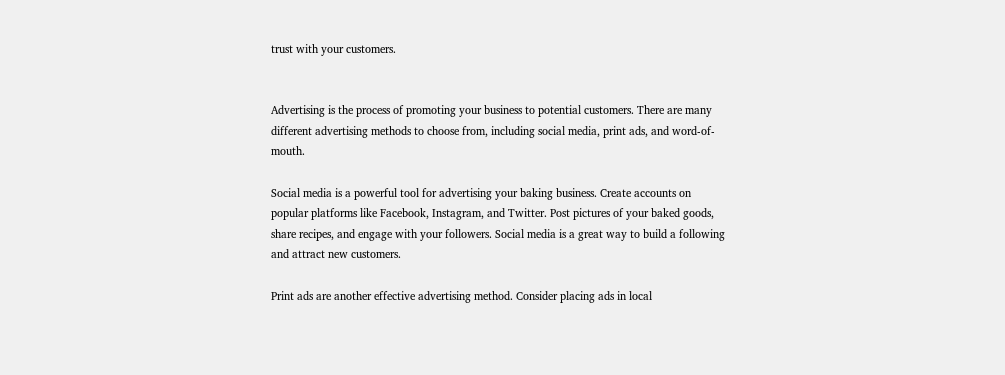trust with your customers.


Advertising is the process of promoting your business to potential customers. There are many different advertising methods to choose from, including social media, print ads, and word-of-mouth.

Social media is a powerful tool for advertising your baking business. Create accounts on popular platforms like Facebook, Instagram, and Twitter. Post pictures of your baked goods, share recipes, and engage with your followers. Social media is a great way to build a following and attract new customers.

Print ads are another effective advertising method. Consider placing ads in local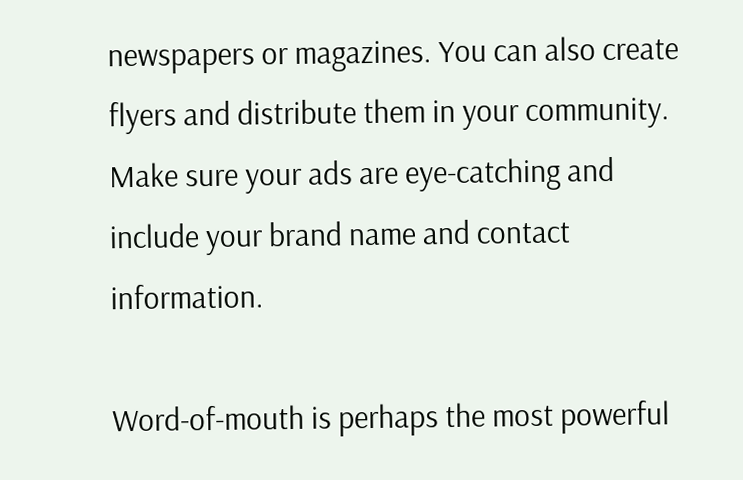newspapers or magazines. You can also create flyers and distribute them in your community. Make sure your ads are eye-catching and include your brand name and contact information.

Word-of-mouth is perhaps the most powerful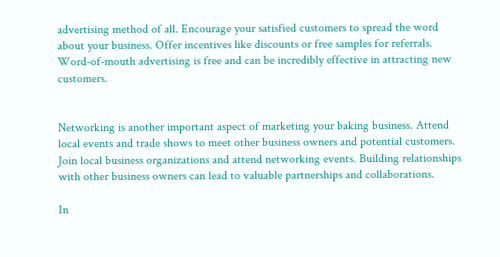advertising method of all. Encourage your satisfied customers to spread the word about your business. Offer incentives like discounts or free samples for referrals. Word-of-mouth advertising is free and can be incredibly effective in attracting new customers.


Networking is another important aspect of marketing your baking business. Attend local events and trade shows to meet other business owners and potential customers. Join local business organizations and attend networking events. Building relationships with other business owners can lead to valuable partnerships and collaborations.

In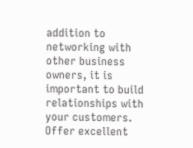addition to networking with other business owners, it is important to build relationships with your customers. Offer excellent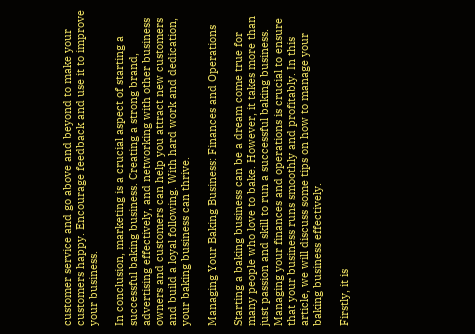customer service and go above and beyond to make your customers happy. Encourage feedback and use it to improve your business.

In conclusion, marketing is a crucial aspect of starting a successful baking business. Creating a strong brand, advertising effectively, and networking with other business owners and customers can help you attract new customers and build a loyal following. With hard work and dedication, your baking business can thrive.

Managing Your Baking Business: Finances and Operations

Starting a baking business can be a dream come true for many people who love to bake. However, it takes more than just passion and skill to run a successful baking business. Managing your finances and operations is crucial to ensure that your business runs smoothly and profitably. In this article, we will discuss some tips on how to manage your baking business effectively.

Firstly, it is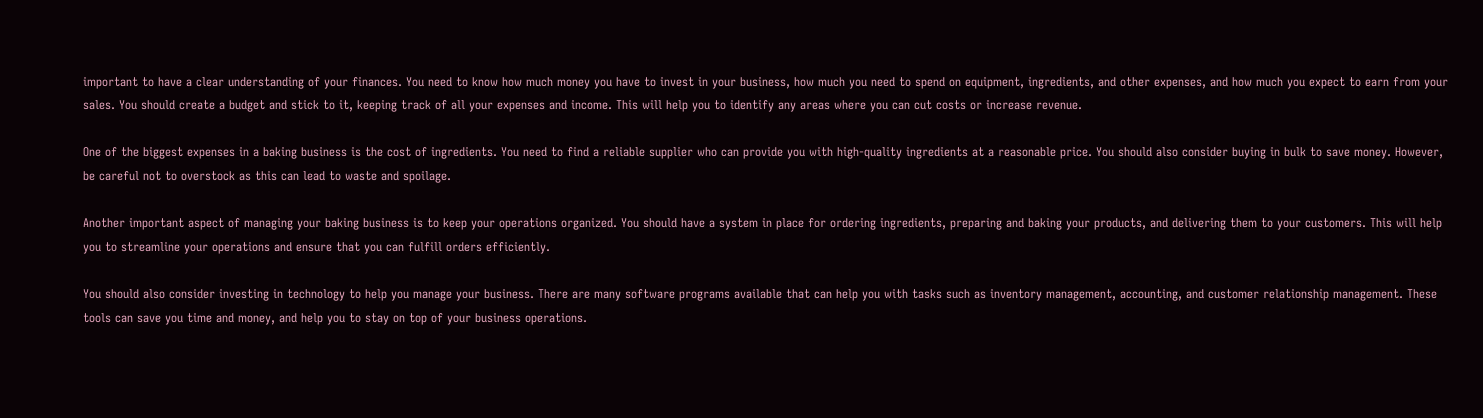important to have a clear understanding of your finances. You need to know how much money you have to invest in your business, how much you need to spend on equipment, ingredients, and other expenses, and how much you expect to earn from your sales. You should create a budget and stick to it, keeping track of all your expenses and income. This will help you to identify any areas where you can cut costs or increase revenue.

One of the biggest expenses in a baking business is the cost of ingredients. You need to find a reliable supplier who can provide you with high-quality ingredients at a reasonable price. You should also consider buying in bulk to save money. However, be careful not to overstock as this can lead to waste and spoilage.

Another important aspect of managing your baking business is to keep your operations organized. You should have a system in place for ordering ingredients, preparing and baking your products, and delivering them to your customers. This will help you to streamline your operations and ensure that you can fulfill orders efficiently.

You should also consider investing in technology to help you manage your business. There are many software programs available that can help you with tasks such as inventory management, accounting, and customer relationship management. These tools can save you time and money, and help you to stay on top of your business operations.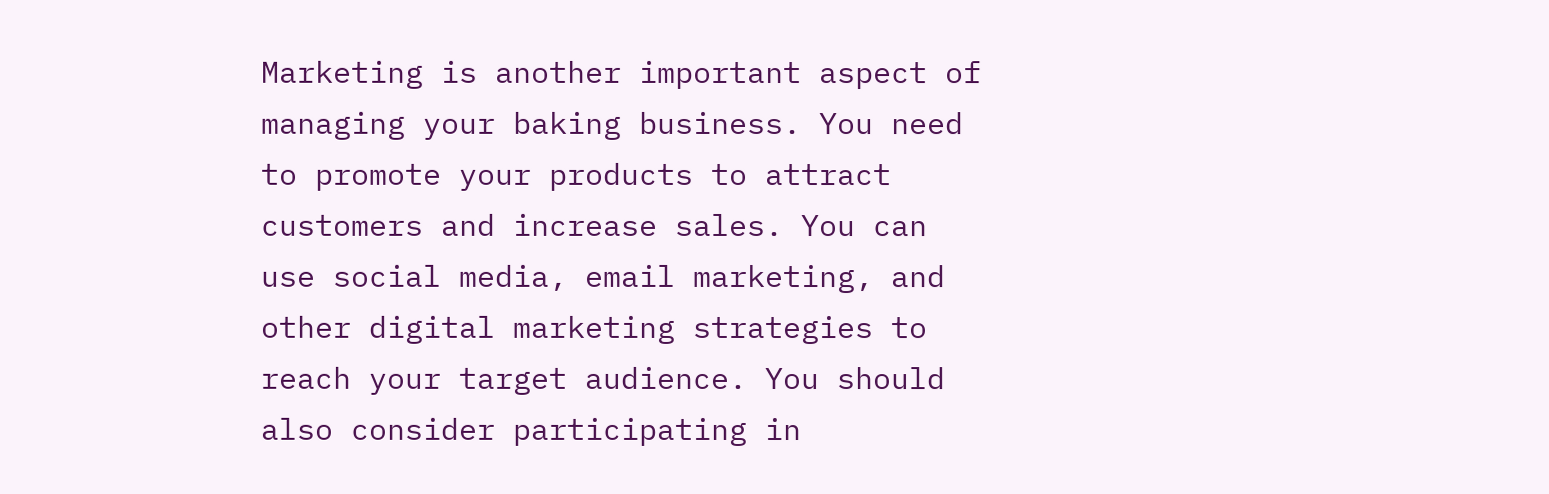Marketing is another important aspect of managing your baking business. You need to promote your products to attract customers and increase sales. You can use social media, email marketing, and other digital marketing strategies to reach your target audience. You should also consider participating in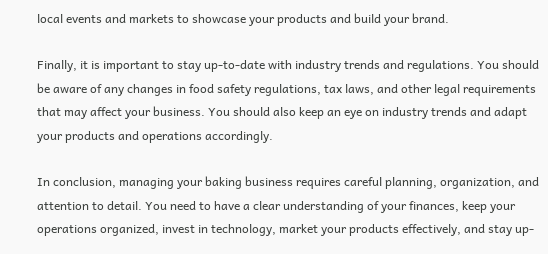local events and markets to showcase your products and build your brand.

Finally, it is important to stay up-to-date with industry trends and regulations. You should be aware of any changes in food safety regulations, tax laws, and other legal requirements that may affect your business. You should also keep an eye on industry trends and adapt your products and operations accordingly.

In conclusion, managing your baking business requires careful planning, organization, and attention to detail. You need to have a clear understanding of your finances, keep your operations organized, invest in technology, market your products effectively, and stay up-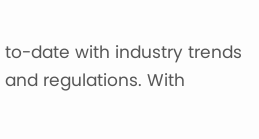to-date with industry trends and regulations. With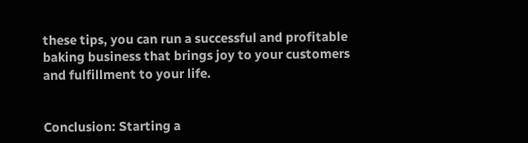these tips, you can run a successful and profitable baking business that brings joy to your customers and fulfillment to your life.


Conclusion: Starting a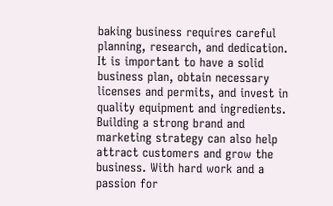baking business requires careful planning, research, and dedication. It is important to have a solid business plan, obtain necessary licenses and permits, and invest in quality equipment and ingredients. Building a strong brand and marketing strategy can also help attract customers and grow the business. With hard work and a passion for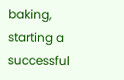baking, starting a successful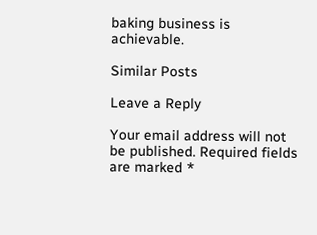baking business is achievable.

Similar Posts

Leave a Reply

Your email address will not be published. Required fields are marked *